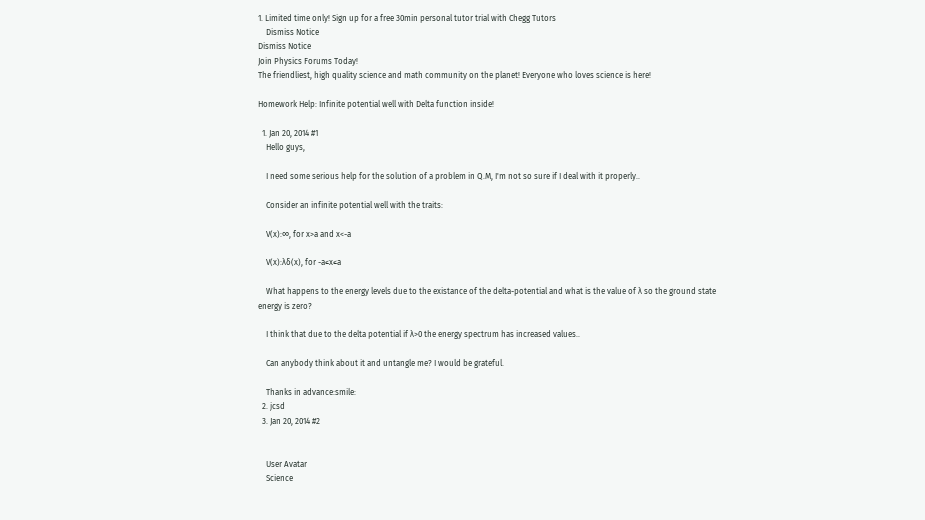1. Limited time only! Sign up for a free 30min personal tutor trial with Chegg Tutors
    Dismiss Notice
Dismiss Notice
Join Physics Forums Today!
The friendliest, high quality science and math community on the planet! Everyone who loves science is here!

Homework Help: Infinite potential well with Delta function inside!

  1. Jan 20, 2014 #1
    Hello guys,

    I need some serious help for the solution of a problem in Q.M, I'm not so sure if I deal with it properly..

    Consider an infinite potential well with the traits:

    V(x):∞, for x>a and x<-a

    V(x):λδ(x), for -a≤x≤a

    What happens to the energy levels due to the existance of the delta-potential and what is the value of λ so the ground state energy is zero?

    I think that due to the delta potential if λ>0 the energy spectrum has increased values..

    Can anybody think about it and untangle me? I would be grateful.

    Thanks in advance:smile:
  2. jcsd
  3. Jan 20, 2014 #2


    User Avatar
    Science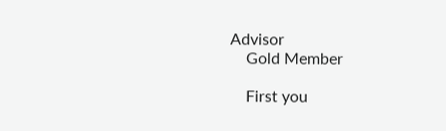Advisor
    Gold Member

    First you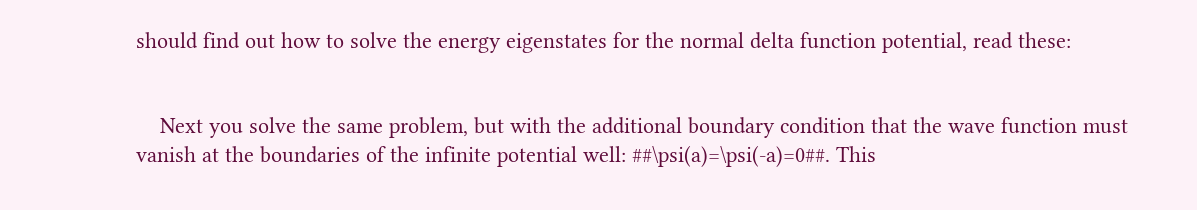should find out how to solve the energy eigenstates for the normal delta function potential, read these:


    Next you solve the same problem, but with the additional boundary condition that the wave function must vanish at the boundaries of the infinite potential well: ##\psi(a)=\psi(-a)=0##. This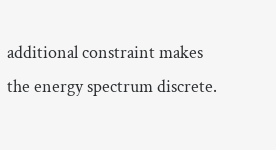additional constraint makes the energy spectrum discrete.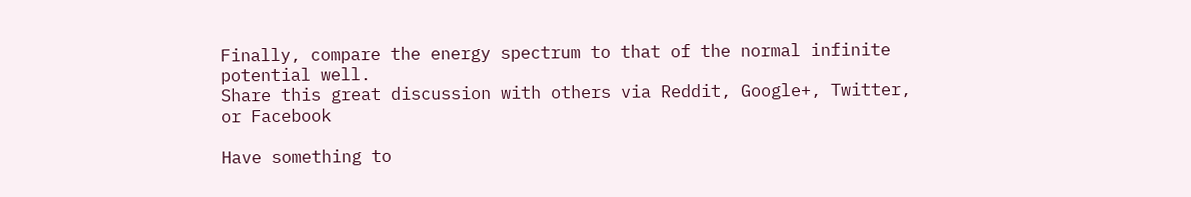Finally, compare the energy spectrum to that of the normal infinite potential well.
Share this great discussion with others via Reddit, Google+, Twitter, or Facebook

Have something to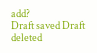add?
Draft saved Draft deleted